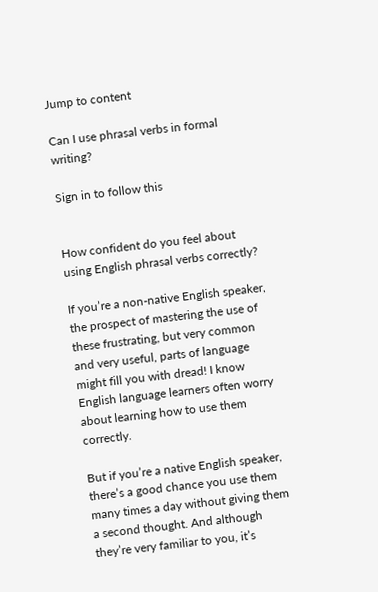Jump to content

Can I use phrasal verbs in formal writing?

Sign in to follow this


How confident do you feel about using English phrasal verbs correctly?

If you’re a non-native English speaker, the prospect of mastering the use of these frustrating, but very common and very useful, parts of language might fill you with dread! I know English language learners often worry about learning how to use them correctly.

But if you’re a native English speaker, there’s a good chance you use them many times a day without giving them a second thought. And although they’re very familiar to you, it’s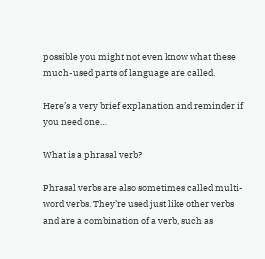possible you might not even know what these much-used parts of language are called.

Here’s a very brief explanation and reminder if you need one…

What is a phrasal verb?

Phrasal verbs are also sometimes called multi-word verbs. They’re used just like other verbs and are a combination of a verb, such as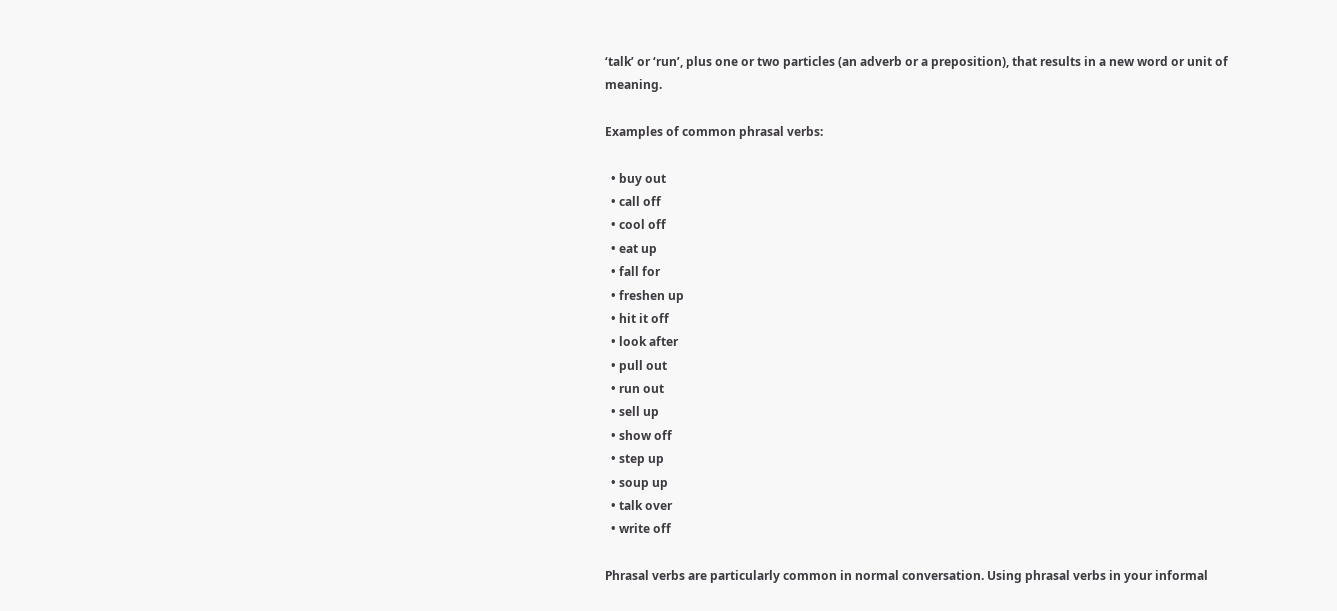‘talk’ or ‘run’, plus one or two particles (an adverb or a preposition), that results in a new word or unit of meaning.

Examples of common phrasal verbs:

  • buy out
  • call off
  • cool off
  • eat up
  • fall for
  • freshen up
  • hit it off
  • look after
  • pull out
  • run out
  • sell up
  • show off
  • step up
  • soup up
  • talk over
  • write off

Phrasal verbs are particularly common in normal conversation. Using phrasal verbs in your informal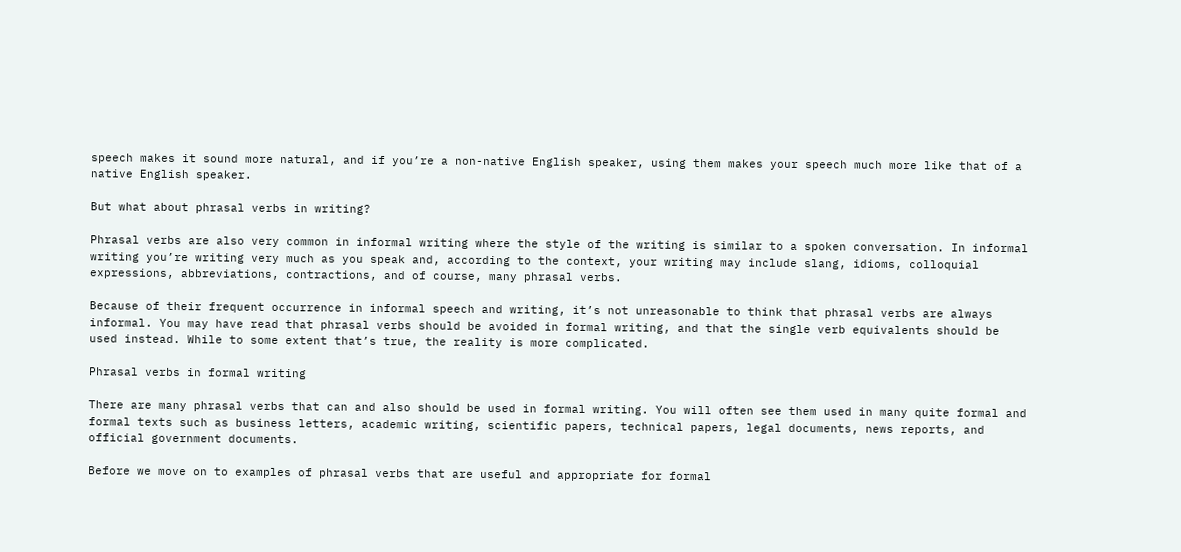speech makes it sound more natural, and if you’re a non-native English speaker, using them makes your speech much more like that of a native English speaker.

But what about phrasal verbs in writing?

Phrasal verbs are also very common in informal writing where the style of the writing is similar to a spoken conversation. In informal writing you’re writing very much as you speak and, according to the context, your writing may include slang, idioms, colloquial expressions, abbreviations, contractions, and of course, many phrasal verbs.

Because of their frequent occurrence in informal speech and writing, it’s not unreasonable to think that phrasal verbs are always informal. You may have read that phrasal verbs should be avoided in formal writing, and that the single verb equivalents should be used instead. While to some extent that’s true, the reality is more complicated.

Phrasal verbs in formal writing

There are many phrasal verbs that can and also should be used in formal writing. You will often see them used in many quite formal and formal texts such as business letters, academic writing, scientific papers, technical papers, legal documents, news reports, and official government documents.

Before we move on to examples of phrasal verbs that are useful and appropriate for formal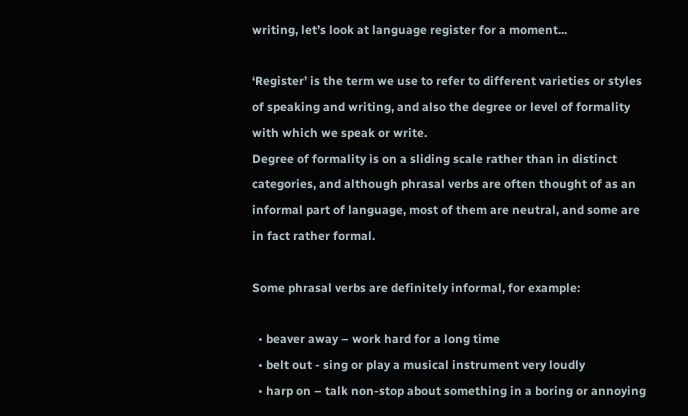writing, let’s look at language register for a moment...

‘Register’ is the term we use to refer to different varieties or styles of speaking and writing, and also the degree or level of formality with which we speak or write.
Degree of formality is on a sliding scale rather than in distinct categories, and although phrasal verbs are often thought of as an informal part of language, most of them are neutral, and some are in fact rather formal.

Some phrasal verbs are definitely informal, for example:

  • beaver away – work hard for a long time
  • belt out - sing or play a musical instrument very loudly
  • harp on – talk non-stop about something in a boring or annoying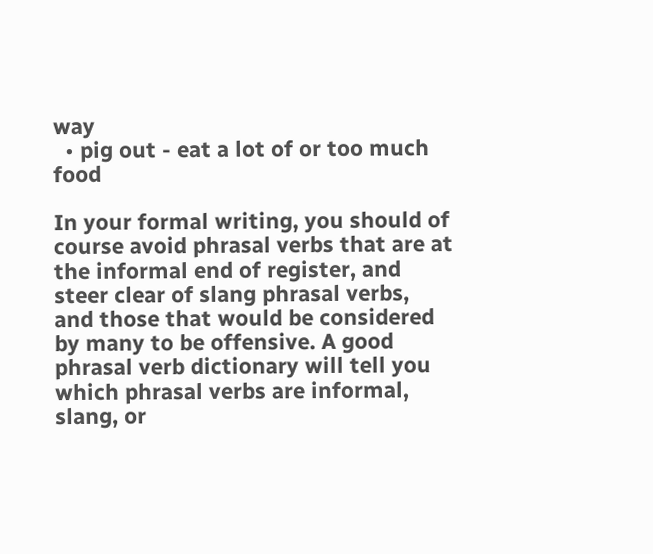way
  • pig out - eat a lot of or too much food

In your formal writing, you should of course avoid phrasal verbs that are at the informal end of register, and steer clear of slang phrasal verbs, and those that would be considered by many to be offensive. A good phrasal verb dictionary will tell you which phrasal verbs are informal, slang, or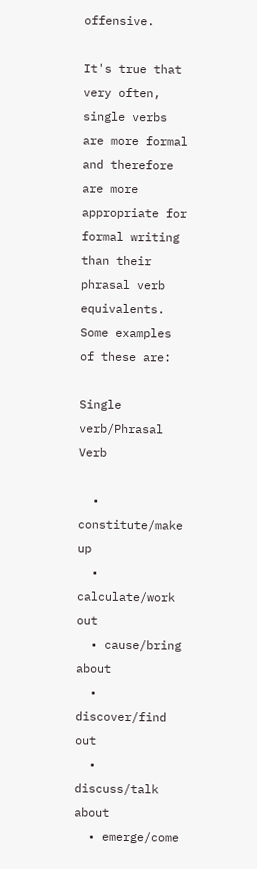offensive.

It's true that very often, single verbs are more formal and therefore are more appropriate for formal writing than their phrasal verb equivalents. Some examples of these are:

Single verb/Phrasal Verb

  • constitute/make up
  • calculate/work out
  • cause/bring about
  • discover/find out
  • discuss/talk about
  • emerge/come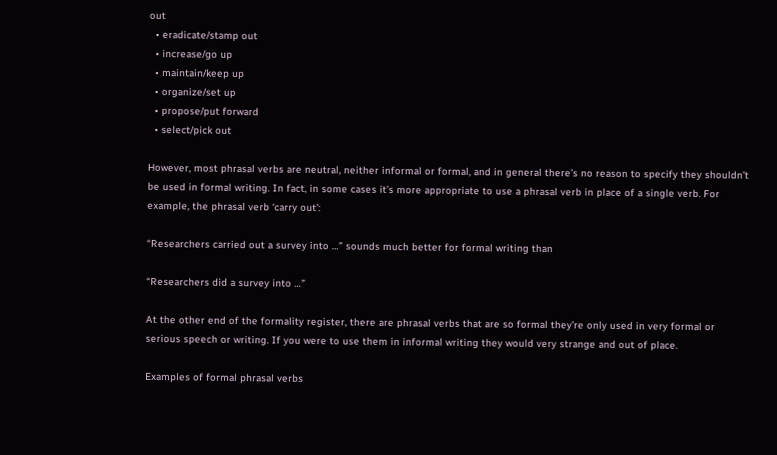out
  • eradicate/stamp out
  • increase/go up
  • maintain/keep up
  • organize/set up
  • propose/put forward
  • select/pick out

However, most phrasal verbs are neutral, neither informal or formal, and in general there’s no reason to specify they shouldn’t be used in formal writing. In fact, in some cases it’s more appropriate to use a phrasal verb in place of a single verb. For example, the phrasal verb ‘carry out’:

“Researchers carried out a survey into …” sounds much better for formal writing than

“Researchers did a survey into …”

At the other end of the formality register, there are phrasal verbs that are so formal they’re only used in very formal or serious speech or writing. If you were to use them in informal writing they would very strange and out of place.

Examples of formal phrasal verbs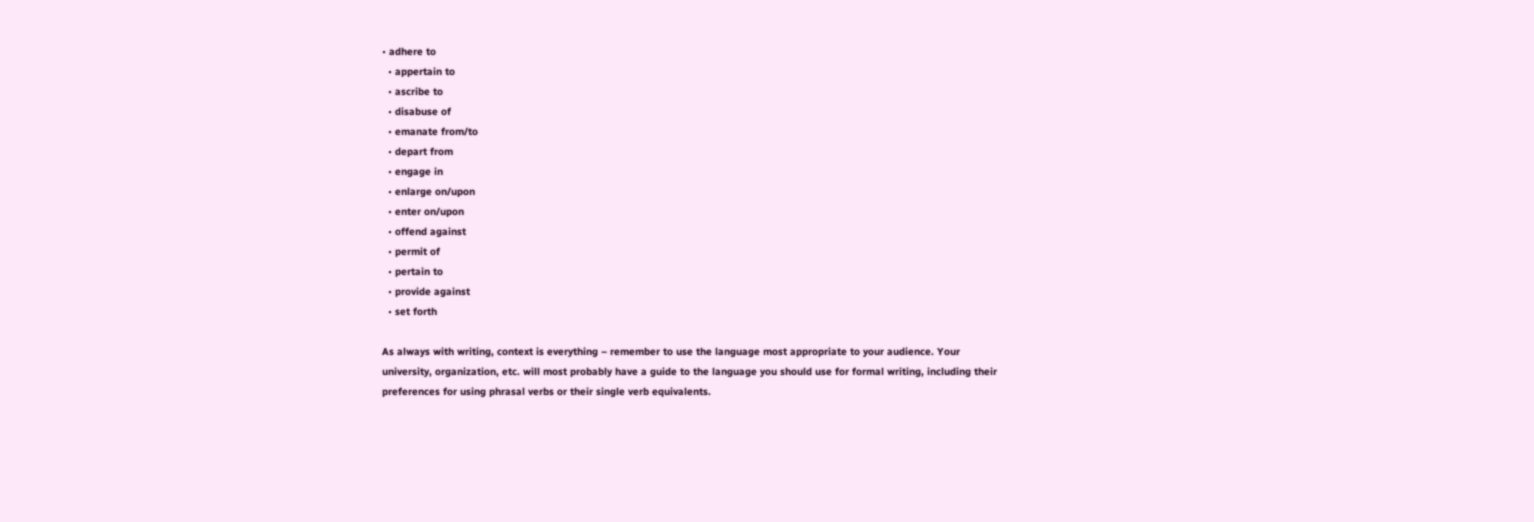• adhere to
  • appertain to
  • ascribe to
  • disabuse of
  • emanate from/to
  • depart from
  • engage in
  • enlarge on/upon
  • enter on/upon
  • offend against
  • permit of
  • pertain to
  • provide against
  • set forth

As always with writing, context is everything – remember to use the language most appropriate to your audience. Your university, organization, etc. will most probably have a guide to the language you should use for formal writing, including their preferences for using phrasal verbs or their single verb equivalents.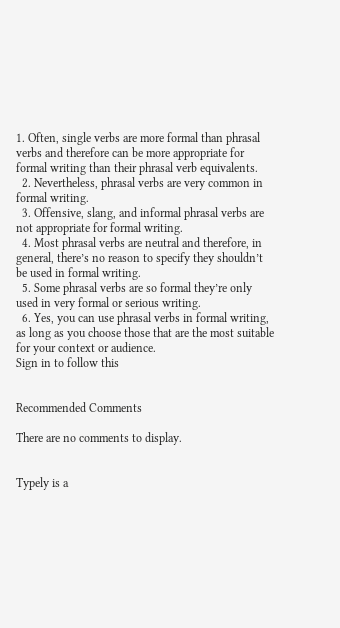1. Often, single verbs are more formal than phrasal verbs and therefore can be more appropriate for formal writing than their phrasal verb equivalents.
  2. Nevertheless, phrasal verbs are very common in formal writing.
  3. Offensive, slang, and informal phrasal verbs are not appropriate for formal writing.
  4. Most phrasal verbs are neutral and therefore, in general, there’s no reason to specify they shouldn’t be used in formal writing.
  5. Some phrasal verbs are so formal they’re only used in very formal or serious writing.
  6. Yes, you can use phrasal verbs in formal writing, as long as you choose those that are the most suitable for your context or audience.
Sign in to follow this


Recommended Comments

There are no comments to display.


Typely is a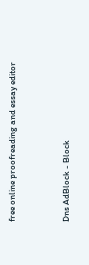free online proofreading and essay editor



Dns AdBlock - Block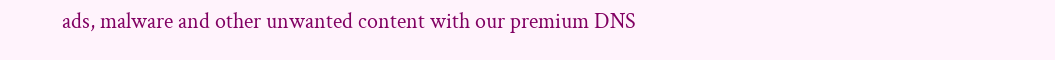ads, malware and other unwanted content with our premium DNS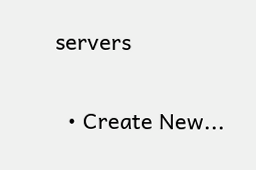servers

  • Create New...